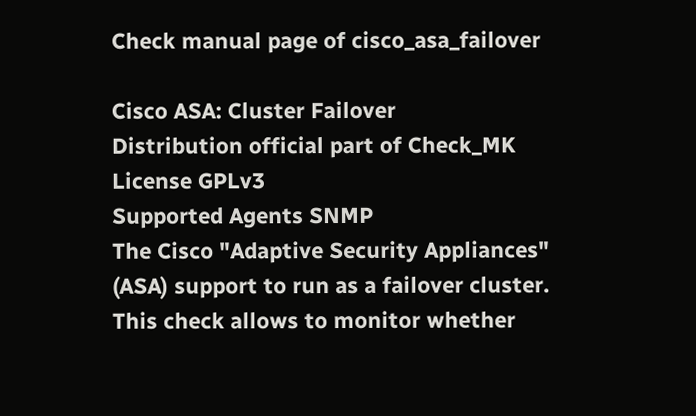Check manual page of cisco_asa_failover

Cisco ASA: Cluster Failover
Distribution official part of Check_MK
License GPLv3
Supported Agents SNMP
The Cisco "Adaptive Security Appliances" (ASA) support to run as a failover cluster. This check allows to monitor whether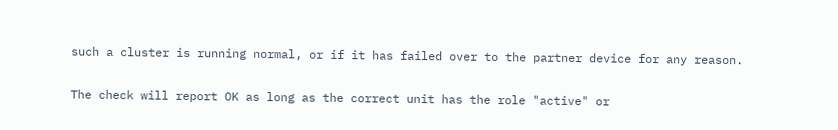such a cluster is running normal, or if it has failed over to the partner device for any reason.

The check will report OK as long as the correct unit has the role "active" or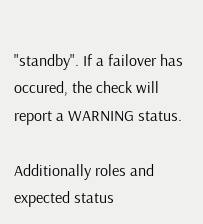"standby". If a failover has occured, the check will report a WARNING status.

Additionally roles and expected status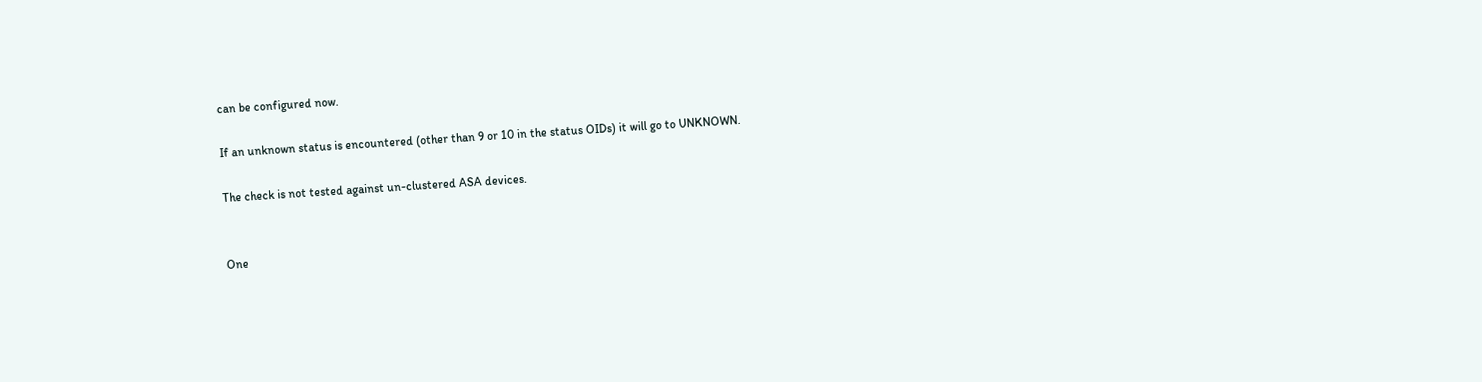can be configured now.

If an unknown status is encountered (other than 9 or 10 in the status OIDs) it will go to UNKNOWN.

The check is not tested against un-clustered ASA devices.


One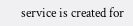service is created for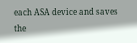each ASA device and saves the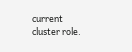current cluster role.